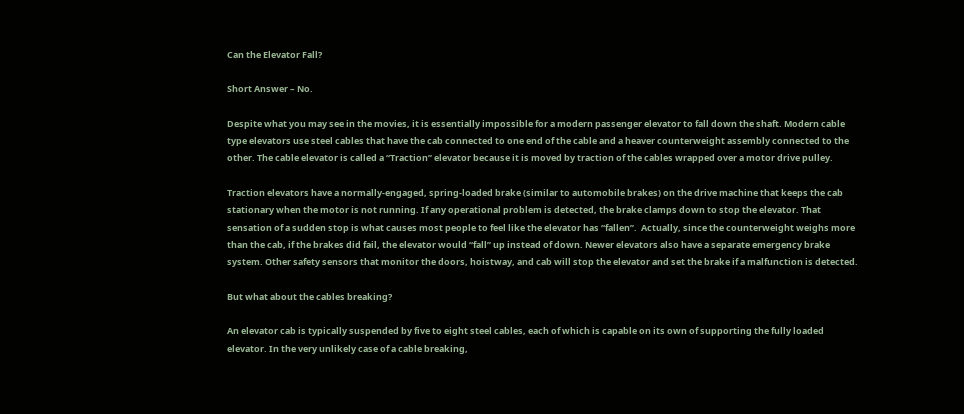Can the Elevator Fall?

Short Answer – No.

Despite what you may see in the movies, it is essentially impossible for a modern passenger elevator to fall down the shaft. Modern cable type elevators use steel cables that have the cab connected to one end of the cable and a heaver counterweight assembly connected to the other. The cable elevator is called a “Traction” elevator because it is moved by traction of the cables wrapped over a motor drive pulley.

Traction elevators have a normally-engaged, spring-loaded brake (similar to automobile brakes) on the drive machine that keeps the cab stationary when the motor is not running. If any operational problem is detected, the brake clamps down to stop the elevator. That sensation of a sudden stop is what causes most people to feel like the elevator has “fallen”.  Actually, since the counterweight weighs more than the cab, if the brakes did fail, the elevator would “fall” up instead of down. Newer elevators also have a separate emergency brake system. Other safety sensors that monitor the doors, hoistway, and cab will stop the elevator and set the brake if a malfunction is detected.

But what about the cables breaking?

An elevator cab is typically suspended by five to eight steel cables, each of which is capable on its own of supporting the fully loaded elevator. In the very unlikely case of a cable breaking,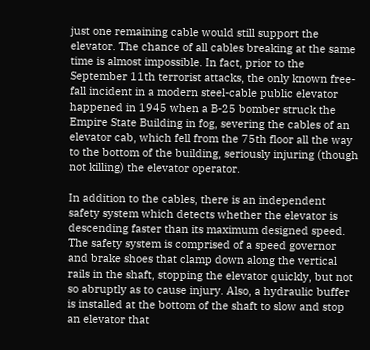just one remaining cable would still support the elevator. The chance of all cables breaking at the same time is almost impossible. In fact, prior to the September 11th terrorist attacks, the only known free-fall incident in a modern steel-cable public elevator happened in 1945 when a B-25 bomber struck the Empire State Building in fog, severing the cables of an elevator cab, which fell from the 75th floor all the way to the bottom of the building, seriously injuring (though not killing) the elevator operator.

In addition to the cables, there is an independent safety system which detects whether the elevator is descending faster than its maximum designed speed. The safety system is comprised of a speed governor and brake shoes that clamp down along the vertical rails in the shaft, stopping the elevator quickly, but not so abruptly as to cause injury. Also, a hydraulic buffer is installed at the bottom of the shaft to slow and stop an elevator that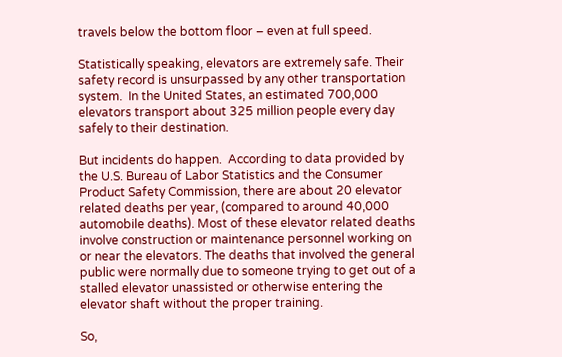travels below the bottom floor – even at full speed.

Statistically speaking, elevators are extremely safe. Their safety record is unsurpassed by any other transportation system.  In the United States, an estimated 700,000 elevators transport about 325 million people every day safely to their destination.

But incidents do happen.  According to data provided by the U.S. Bureau of Labor Statistics and the Consumer Product Safety Commission, there are about 20 elevator related deaths per year, (compared to around 40,000 automobile deaths). Most of these elevator related deaths involve construction or maintenance personnel working on or near the elevators. The deaths that involved the general public were normally due to someone trying to get out of a stalled elevator unassisted or otherwise entering the elevator shaft without the proper training.

So,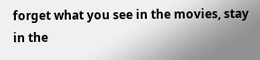forget what you see in the movies, stay in the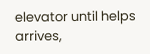elevator until helps arrives,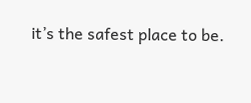it’s the safest place to be.